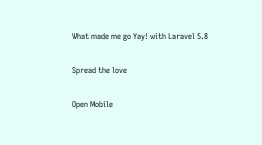What made me go Yay! with Laravel 5.8

Spread the love

Open Mobile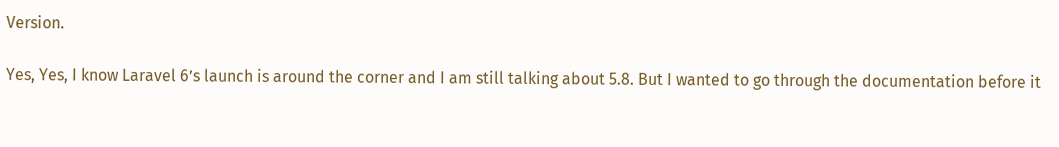Version.

Yes, Yes, I know Laravel 6’s launch is around the corner and I am still talking about 5.8. But I wanted to go through the documentation before it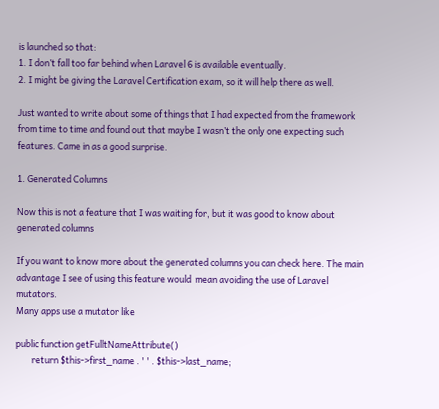is launched so that:
1. I don’t fall too far behind when Laravel 6 is available eventually.
2. I might be giving the Laravel Certification exam, so it will help there as well.

Just wanted to write about some of things that I had expected from the framework from time to time and found out that maybe I wasn’t the only one expecting such features. Came in as a good surprise.

1. Generated Columns

Now this is not a feature that I was waiting for, but it was good to know about generated columns

If you want to know more about the generated columns you can check here. The main advantage I see of using this feature would  mean avoiding the use of Laravel mutators.
Many apps use a mutator like

public function getFulltNameAttribute()
        return $this->first_name . ' ' . $this->last_name;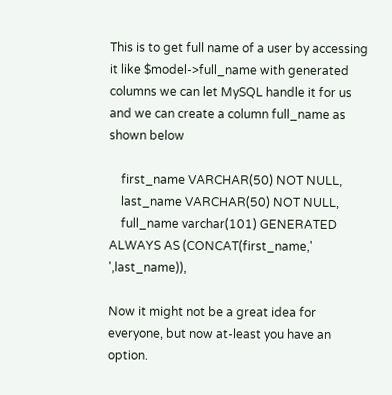This is to get full name of a user by accessing it like $model->full_name with generated columns we can let MySQL handle it for us and we can create a column full_name as shown below

    first_name VARCHAR(50) NOT NULL,
    last_name VARCHAR(50) NOT NULL,
    full_name varchar(101) GENERATED ALWAYS AS (CONCAT(first_name,' ',last_name)),

Now it might not be a great idea for everyone, but now at-least you have an option.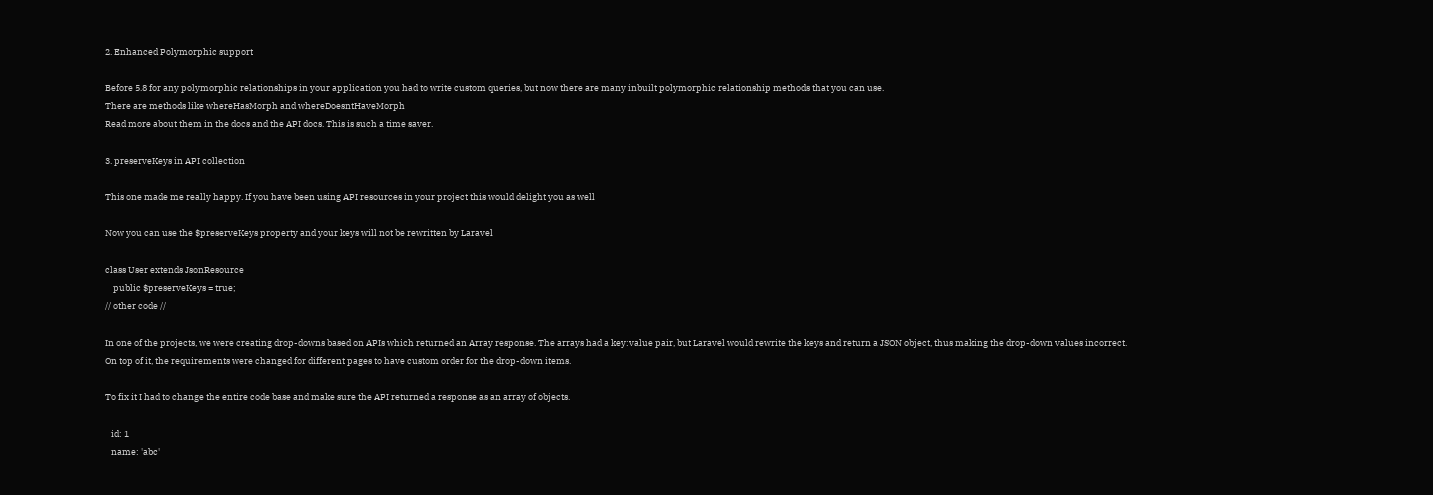2. Enhanced Polymorphic support

Before 5.8 for any polymorphic relationships in your application you had to write custom queries, but now there are many inbuilt polymorphic relationship methods that you can use.
There are methods like whereHasMorph and whereDoesntHaveMorph
Read more about them in the docs and the API docs. This is such a time saver.

3. preserveKeys in API collection

This one made me really happy. If you have been using API resources in your project this would delight you as well

Now you can use the $preserveKeys property and your keys will not be rewritten by Laravel

class User extends JsonResource
    public $preserveKeys = true;
// other code //

In one of the projects, we were creating drop-downs based on APIs which returned an Array response. The arrays had a key:value pair, but Laravel would rewrite the keys and return a JSON object, thus making the drop-down values incorrect.
On top of it, the requirements were changed for different pages to have custom order for the drop-down items.

To fix it I had to change the entire code base and make sure the API returned a response as an array of objects.

   id: 1
   name: 'abc'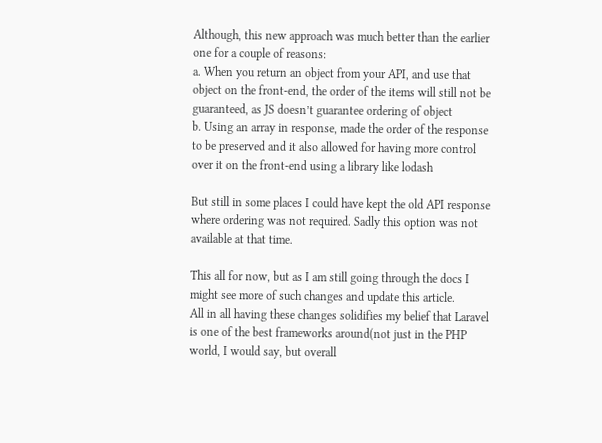Although, this new approach was much better than the earlier one for a couple of reasons:
a. When you return an object from your API, and use that object on the front-end, the order of the items will still not be guaranteed, as JS doesn’t guarantee ordering of object
b. Using an array in response, made the order of the response to be preserved and it also allowed for having more control over it on the front-end using a library like lodash

But still in some places I could have kept the old API response where ordering was not required. Sadly this option was not available at that time.

This all for now, but as I am still going through the docs I might see more of such changes and update this article.
All in all having these changes solidifies my belief that Laravel is one of the best frameworks around(not just in the PHP world, I would say, but overall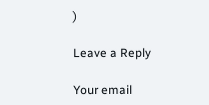)

Leave a Reply

Your email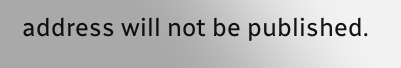address will not be published.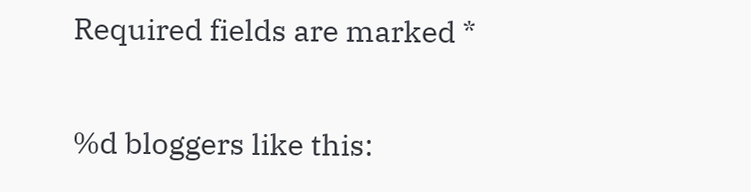Required fields are marked *

%d bloggers like this: